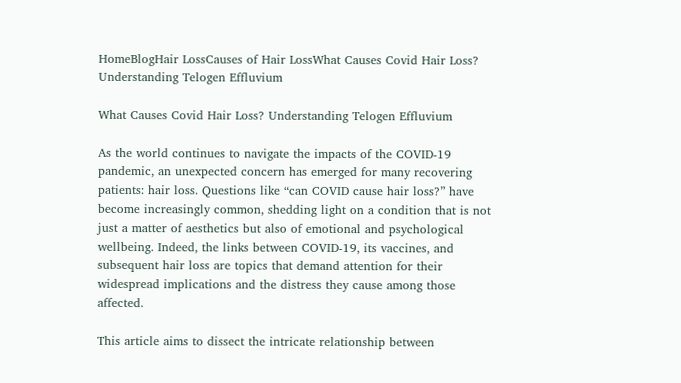HomeBlogHair LossCauses of Hair LossWhat Causes Covid Hair Loss? Understanding Telogen Effluvium

What Causes Covid Hair Loss? Understanding Telogen Effluvium

As the world continues to navigate the impacts of the COVID-19 pandemic, an unexpected concern has emerged for many recovering patients: hair loss. Questions like “can COVID cause hair loss?” have become increasingly common, shedding light on a condition that is not just a matter of aesthetics but also of emotional and psychological wellbeing. Indeed, the links between COVID-19, its vaccines, and subsequent hair loss are topics that demand attention for their widespread implications and the distress they cause among those affected.

This article aims to dissect the intricate relationship between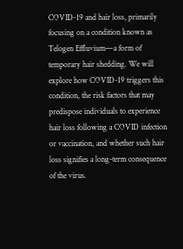COVID-19 and hair loss, primarily focusing on a condition known as Telogen Effluvium—a form of temporary hair shedding. We will explore how COVID-19 triggers this condition, the risk factors that may predispose individuals to experience hair loss following a COVID infection or vaccination, and whether such hair loss signifies a long-term consequence of the virus.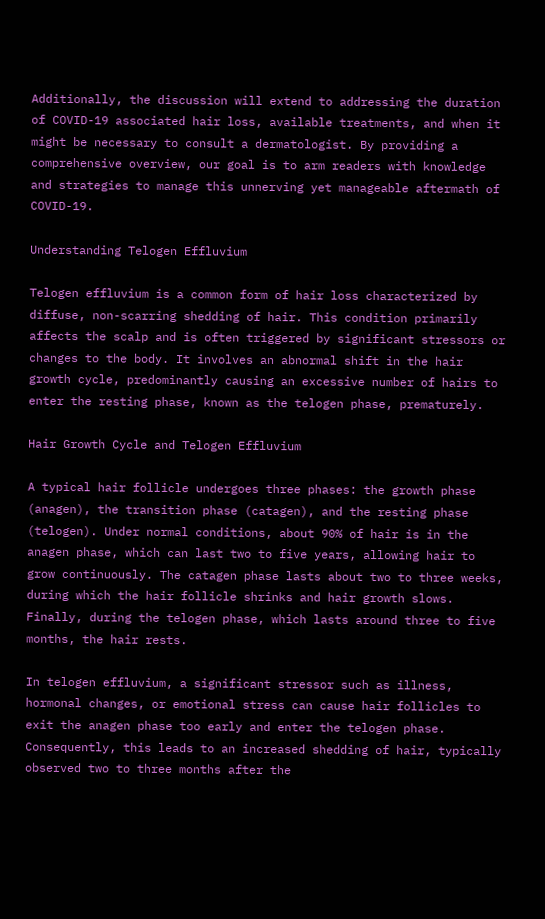Additionally, the discussion will extend to addressing the duration of COVID-19 associated hair loss, available treatments, and when it might be necessary to consult a dermatologist. By providing a comprehensive overview, our goal is to arm readers with knowledge and strategies to manage this unnerving yet manageable aftermath of COVID-19.

Understanding Telogen Effluvium

Telogen effluvium is a common form of hair loss characterized by diffuse, non-scarring shedding of hair. This condition primarily affects the scalp and is often triggered by significant stressors or changes to the body. It involves an abnormal shift in the hair growth cycle, predominantly causing an excessive number of hairs to enter the resting phase, known as the telogen phase, prematurely.

Hair Growth Cycle and Telogen Effluvium

A typical hair follicle undergoes three phases: the growth phase (anagen), the transition phase (catagen), and the resting phase (telogen). Under normal conditions, about 90% of hair is in the anagen phase, which can last two to five years, allowing hair to grow continuously. The catagen phase lasts about two to three weeks, during which the hair follicle shrinks and hair growth slows. Finally, during the telogen phase, which lasts around three to five months, the hair rests.

In telogen effluvium, a significant stressor such as illness, hormonal changes, or emotional stress can cause hair follicles to exit the anagen phase too early and enter the telogen phase. Consequently, this leads to an increased shedding of hair, typically observed two to three months after the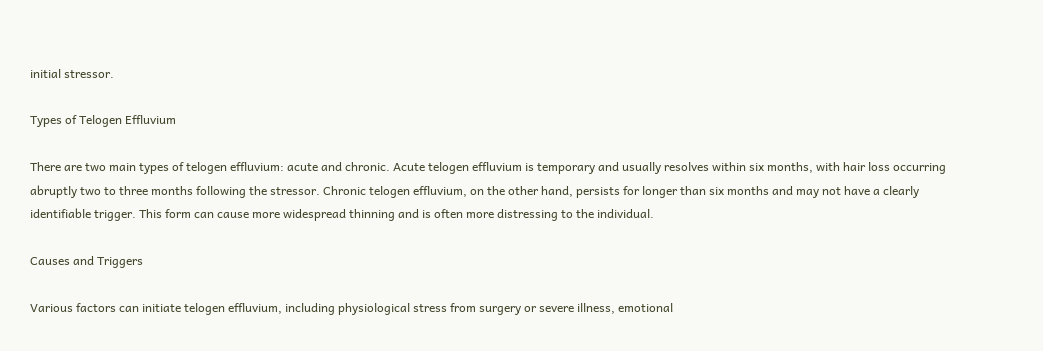initial stressor.

Types of Telogen Effluvium

There are two main types of telogen effluvium: acute and chronic. Acute telogen effluvium is temporary and usually resolves within six months, with hair loss occurring abruptly two to three months following the stressor. Chronic telogen effluvium, on the other hand, persists for longer than six months and may not have a clearly identifiable trigger. This form can cause more widespread thinning and is often more distressing to the individual.

Causes and Triggers

Various factors can initiate telogen effluvium, including physiological stress from surgery or severe illness, emotional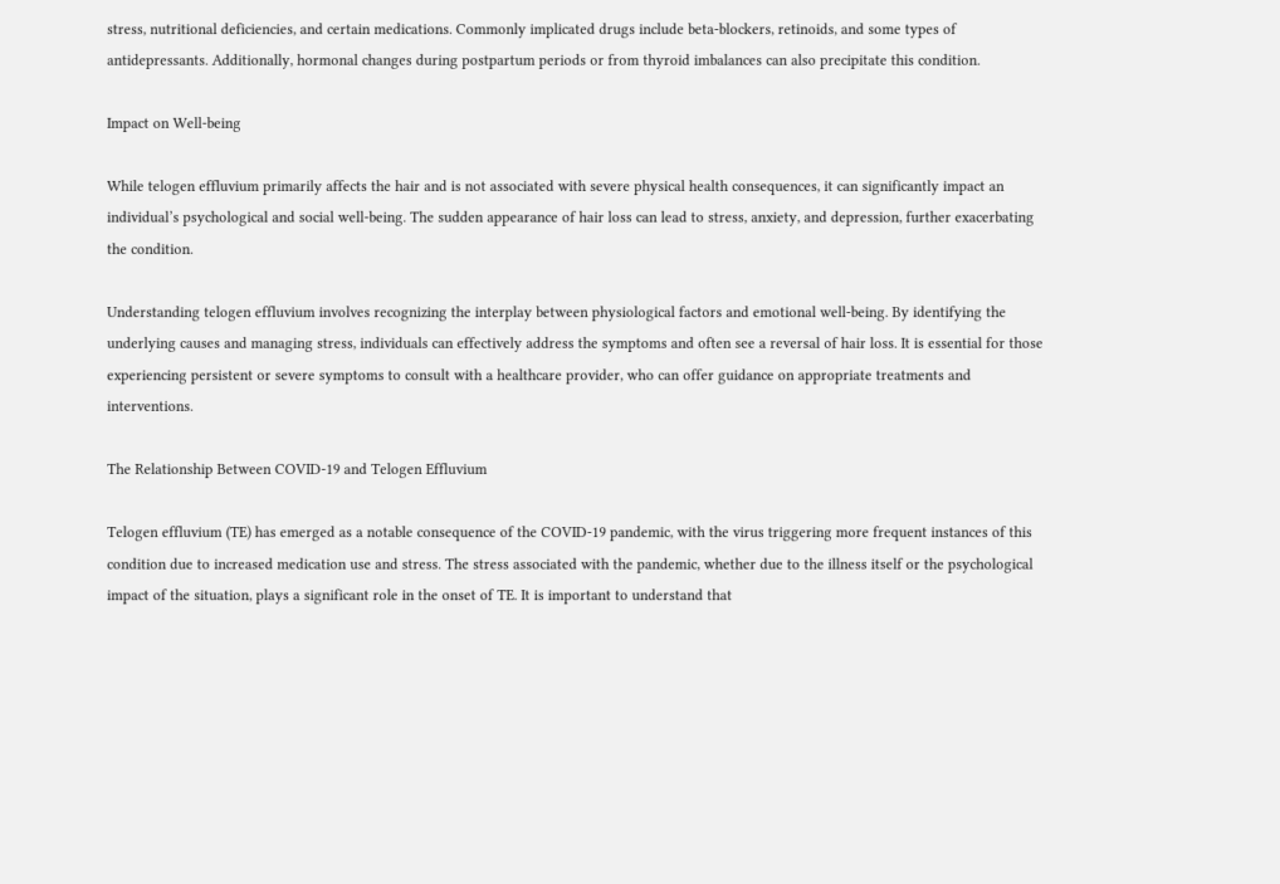stress, nutritional deficiencies, and certain medications. Commonly implicated drugs include beta-blockers, retinoids, and some types of antidepressants. Additionally, hormonal changes during postpartum periods or from thyroid imbalances can also precipitate this condition.

Impact on Well-being

While telogen effluvium primarily affects the hair and is not associated with severe physical health consequences, it can significantly impact an individual’s psychological and social well-being. The sudden appearance of hair loss can lead to stress, anxiety, and depression, further exacerbating the condition.

Understanding telogen effluvium involves recognizing the interplay between physiological factors and emotional well-being. By identifying the underlying causes and managing stress, individuals can effectively address the symptoms and often see a reversal of hair loss. It is essential for those experiencing persistent or severe symptoms to consult with a healthcare provider, who can offer guidance on appropriate treatments and interventions.

The Relationship Between COVID-19 and Telogen Effluvium

Telogen effluvium (TE) has emerged as a notable consequence of the COVID-19 pandemic, with the virus triggering more frequent instances of this condition due to increased medication use and stress. The stress associated with the pandemic, whether due to the illness itself or the psychological impact of the situation, plays a significant role in the onset of TE. It is important to understand that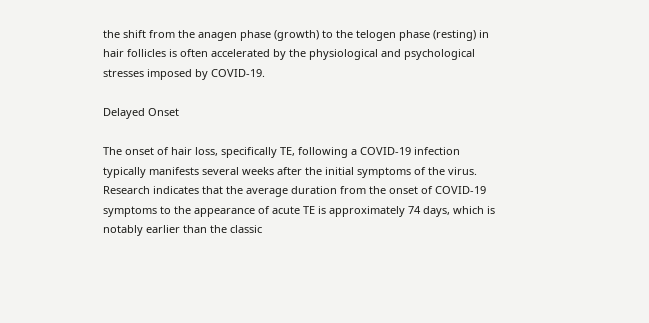the shift from the anagen phase (growth) to the telogen phase (resting) in hair follicles is often accelerated by the physiological and psychological stresses imposed by COVID-19.

Delayed Onset

The onset of hair loss, specifically TE, following a COVID-19 infection typically manifests several weeks after the initial symptoms of the virus. Research indicates that the average duration from the onset of COVID-19 symptoms to the appearance of acute TE is approximately 74 days, which is notably earlier than the classic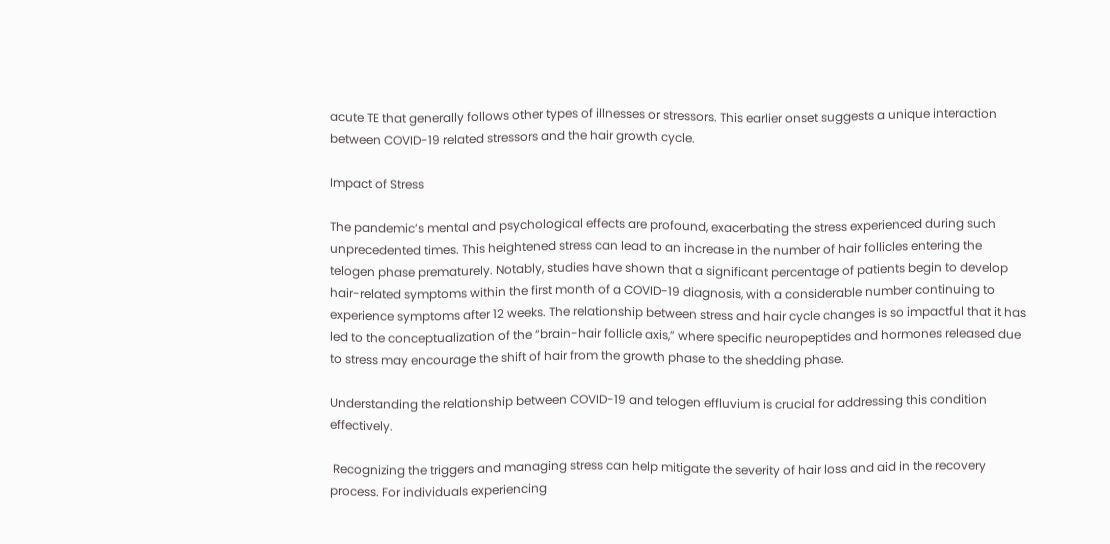acute TE that generally follows other types of illnesses or stressors. This earlier onset suggests a unique interaction between COVID-19 related stressors and the hair growth cycle.

Impact of Stress

The pandemic’s mental and psychological effects are profound, exacerbating the stress experienced during such unprecedented times. This heightened stress can lead to an increase in the number of hair follicles entering the telogen phase prematurely. Notably, studies have shown that a significant percentage of patients begin to develop hair-related symptoms within the first month of a COVID-19 diagnosis, with a considerable number continuing to experience symptoms after 12 weeks. The relationship between stress and hair cycle changes is so impactful that it has led to the conceptualization of the “brain-hair follicle axis,” where specific neuropeptides and hormones released due to stress may encourage the shift of hair from the growth phase to the shedding phase.

Understanding the relationship between COVID-19 and telogen effluvium is crucial for addressing this condition effectively.

 Recognizing the triggers and managing stress can help mitigate the severity of hair loss and aid in the recovery process. For individuals experiencing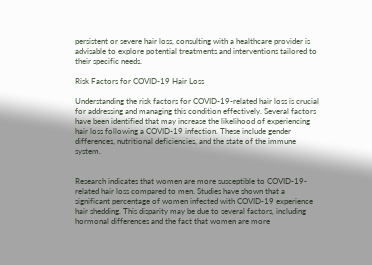persistent or severe hair loss, consulting with a healthcare provider is advisable to explore potential treatments and interventions tailored to their specific needs.

Risk Factors for COVID-19 Hair Loss

Understanding the risk factors for COVID-19-related hair loss is crucial for addressing and managing this condition effectively. Several factors have been identified that may increase the likelihood of experiencing hair loss following a COVID-19 infection. These include gender differences, nutritional deficiencies, and the state of the immune system.


Research indicates that women are more susceptible to COVID-19-related hair loss compared to men. Studies have shown that a significant percentage of women infected with COVID-19 experience hair shedding. This disparity may be due to several factors, including hormonal differences and the fact that women are more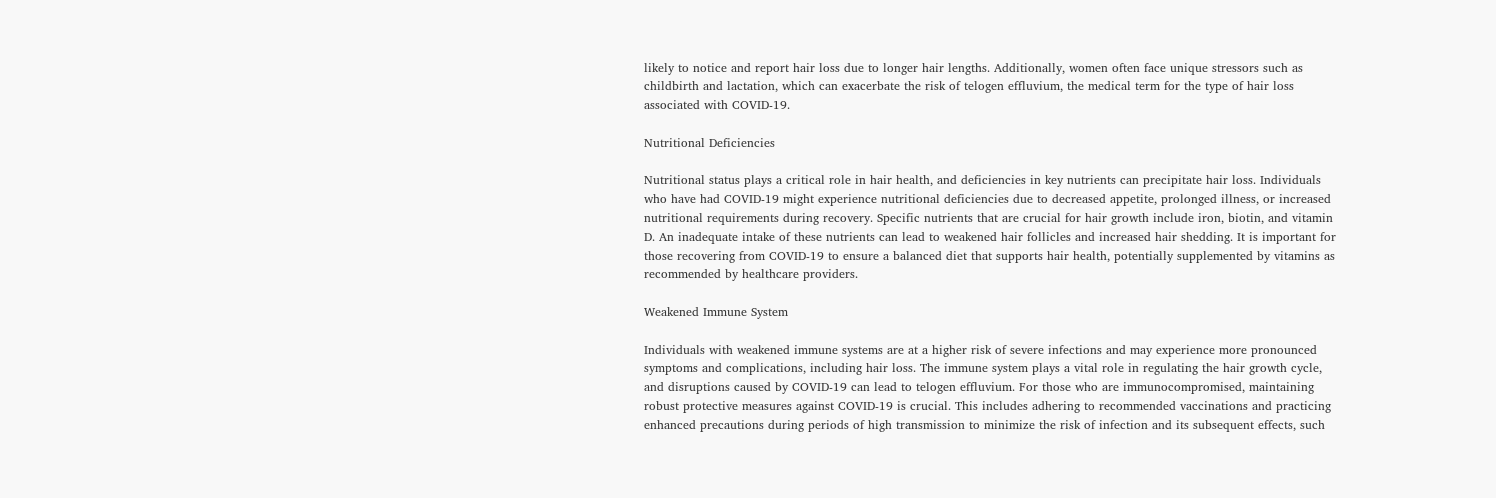likely to notice and report hair loss due to longer hair lengths. Additionally, women often face unique stressors such as childbirth and lactation, which can exacerbate the risk of telogen effluvium, the medical term for the type of hair loss associated with COVID-19.

Nutritional Deficiencies

Nutritional status plays a critical role in hair health, and deficiencies in key nutrients can precipitate hair loss. Individuals who have had COVID-19 might experience nutritional deficiencies due to decreased appetite, prolonged illness, or increased nutritional requirements during recovery. Specific nutrients that are crucial for hair growth include iron, biotin, and vitamin D. An inadequate intake of these nutrients can lead to weakened hair follicles and increased hair shedding. It is important for those recovering from COVID-19 to ensure a balanced diet that supports hair health, potentially supplemented by vitamins as recommended by healthcare providers.

Weakened Immune System

Individuals with weakened immune systems are at a higher risk of severe infections and may experience more pronounced symptoms and complications, including hair loss. The immune system plays a vital role in regulating the hair growth cycle, and disruptions caused by COVID-19 can lead to telogen effluvium. For those who are immunocompromised, maintaining robust protective measures against COVID-19 is crucial. This includes adhering to recommended vaccinations and practicing enhanced precautions during periods of high transmission to minimize the risk of infection and its subsequent effects, such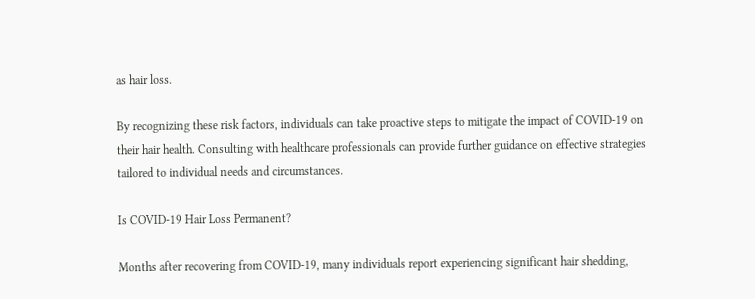as hair loss.

By recognizing these risk factors, individuals can take proactive steps to mitigate the impact of COVID-19 on their hair health. Consulting with healthcare professionals can provide further guidance on effective strategies tailored to individual needs and circumstances.

Is COVID-19 Hair Loss Permanent?

Months after recovering from COVID-19, many individuals report experiencing significant hair shedding,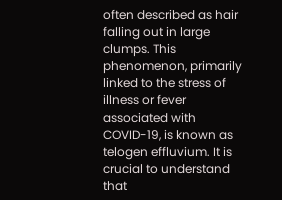often described as hair falling out in large clumps. This phenomenon, primarily linked to the stress of illness or fever associated with COVID-19, is known as telogen effluvium. It is crucial to understand that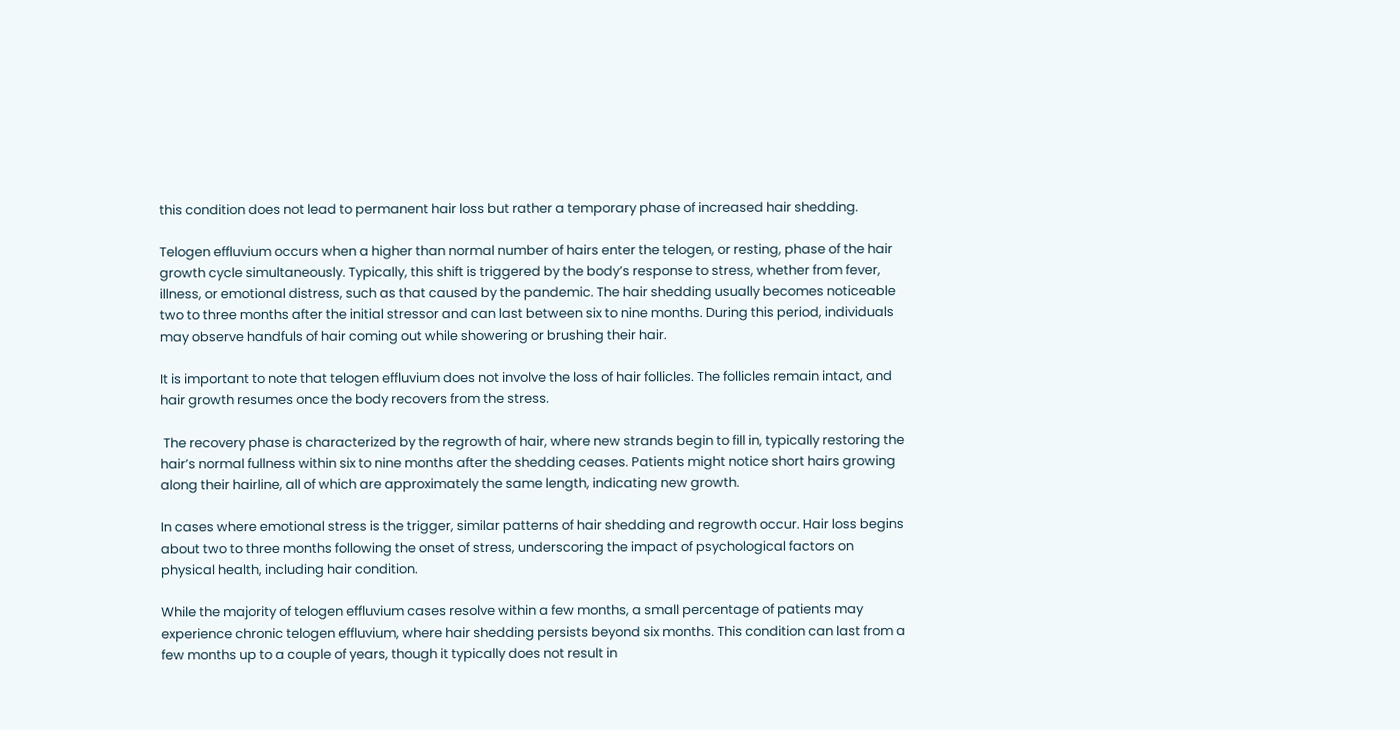this condition does not lead to permanent hair loss but rather a temporary phase of increased hair shedding.

Telogen effluvium occurs when a higher than normal number of hairs enter the telogen, or resting, phase of the hair growth cycle simultaneously. Typically, this shift is triggered by the body’s response to stress, whether from fever, illness, or emotional distress, such as that caused by the pandemic. The hair shedding usually becomes noticeable two to three months after the initial stressor and can last between six to nine months. During this period, individuals may observe handfuls of hair coming out while showering or brushing their hair.

It is important to note that telogen effluvium does not involve the loss of hair follicles. The follicles remain intact, and hair growth resumes once the body recovers from the stress.

 The recovery phase is characterized by the regrowth of hair, where new strands begin to fill in, typically restoring the hair’s normal fullness within six to nine months after the shedding ceases. Patients might notice short hairs growing along their hairline, all of which are approximately the same length, indicating new growth.

In cases where emotional stress is the trigger, similar patterns of hair shedding and regrowth occur. Hair loss begins about two to three months following the onset of stress, underscoring the impact of psychological factors on physical health, including hair condition.

While the majority of telogen effluvium cases resolve within a few months, a small percentage of patients may experience chronic telogen effluvium, where hair shedding persists beyond six months. This condition can last from a few months up to a couple of years, though it typically does not result in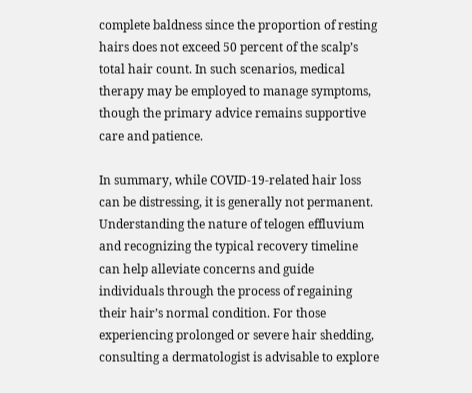complete baldness since the proportion of resting hairs does not exceed 50 percent of the scalp’s total hair count. In such scenarios, medical therapy may be employed to manage symptoms, though the primary advice remains supportive care and patience.

In summary, while COVID-19-related hair loss can be distressing, it is generally not permanent. Understanding the nature of telogen effluvium and recognizing the typical recovery timeline can help alleviate concerns and guide individuals through the process of regaining their hair’s normal condition. For those experiencing prolonged or severe hair shedding, consulting a dermatologist is advisable to explore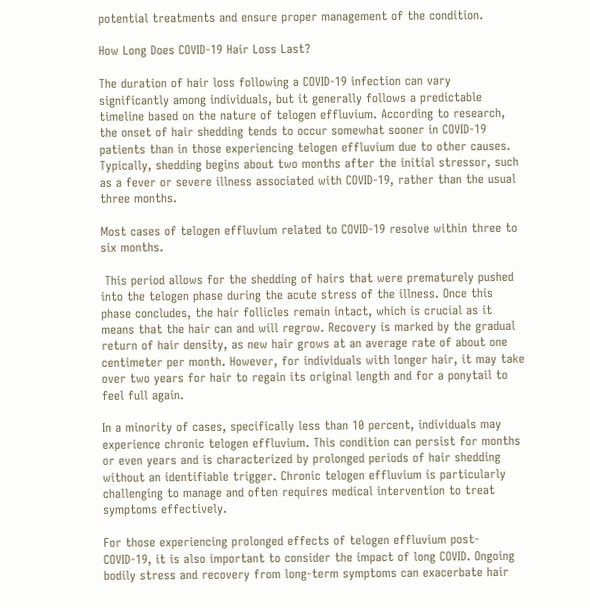potential treatments and ensure proper management of the condition.

How Long Does COVID-19 Hair Loss Last?

The duration of hair loss following a COVID-19 infection can vary significantly among individuals, but it generally follows a predictable timeline based on the nature of telogen effluvium. According to research, the onset of hair shedding tends to occur somewhat sooner in COVID-19 patients than in those experiencing telogen effluvium due to other causes. Typically, shedding begins about two months after the initial stressor, such as a fever or severe illness associated with COVID-19, rather than the usual three months.

Most cases of telogen effluvium related to COVID-19 resolve within three to six months.

 This period allows for the shedding of hairs that were prematurely pushed into the telogen phase during the acute stress of the illness. Once this phase concludes, the hair follicles remain intact, which is crucial as it means that the hair can and will regrow. Recovery is marked by the gradual return of hair density, as new hair grows at an average rate of about one centimeter per month. However, for individuals with longer hair, it may take over two years for hair to regain its original length and for a ponytail to feel full again.

In a minority of cases, specifically less than 10 percent, individuals may experience chronic telogen effluvium. This condition can persist for months or even years and is characterized by prolonged periods of hair shedding without an identifiable trigger. Chronic telogen effluvium is particularly challenging to manage and often requires medical intervention to treat symptoms effectively.

For those experiencing prolonged effects of telogen effluvium post-COVID-19, it is also important to consider the impact of long COVID. Ongoing bodily stress and recovery from long-term symptoms can exacerbate hair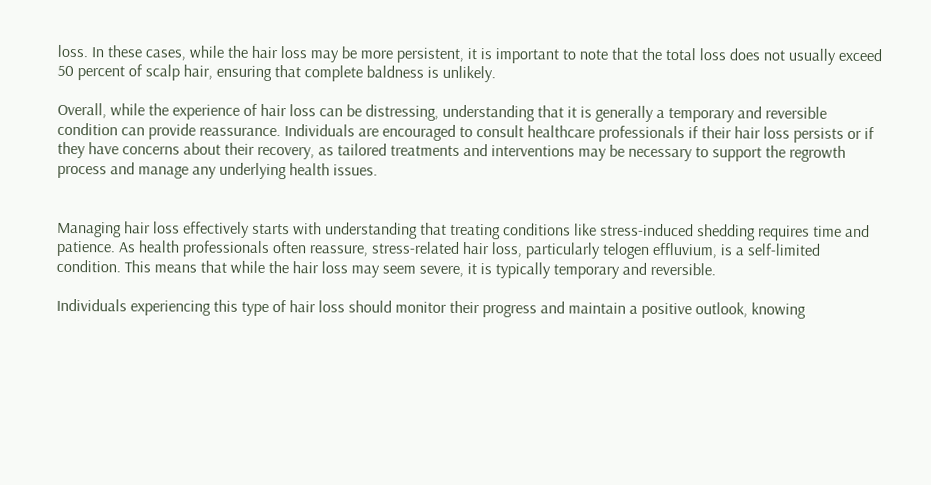loss. In these cases, while the hair loss may be more persistent, it is important to note that the total loss does not usually exceed 50 percent of scalp hair, ensuring that complete baldness is unlikely.

Overall, while the experience of hair loss can be distressing, understanding that it is generally a temporary and reversible condition can provide reassurance. Individuals are encouraged to consult healthcare professionals if their hair loss persists or if they have concerns about their recovery, as tailored treatments and interventions may be necessary to support the regrowth process and manage any underlying health issues.


Managing hair loss effectively starts with understanding that treating conditions like stress-induced shedding requires time and patience. As health professionals often reassure, stress-related hair loss, particularly telogen effluvium, is a self-limited condition. This means that while the hair loss may seem severe, it is typically temporary and reversible.

Individuals experiencing this type of hair loss should monitor their progress and maintain a positive outlook, knowing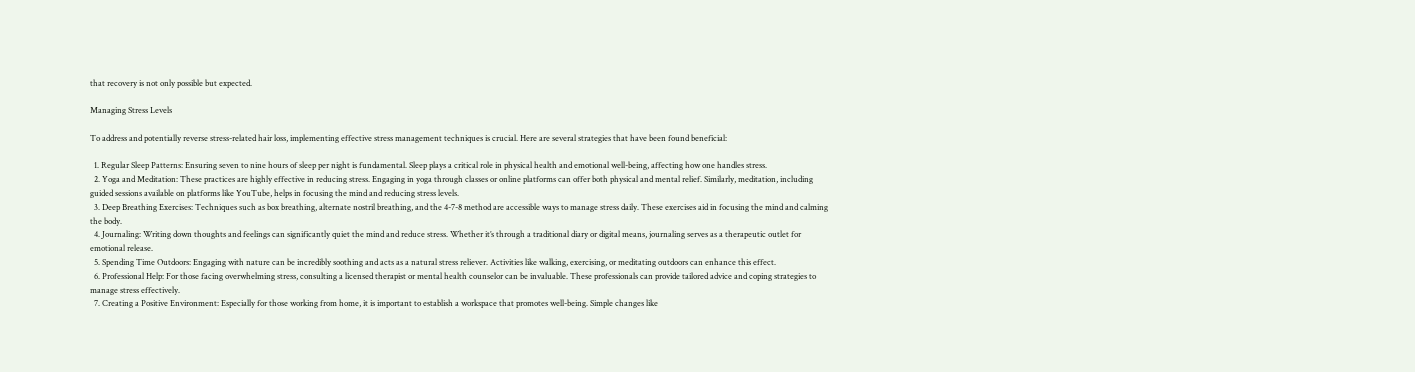that recovery is not only possible but expected.

Managing Stress Levels

To address and potentially reverse stress-related hair loss, implementing effective stress management techniques is crucial. Here are several strategies that have been found beneficial:

  1. Regular Sleep Patterns: Ensuring seven to nine hours of sleep per night is fundamental. Sleep plays a critical role in physical health and emotional well-being, affecting how one handles stress.
  2. Yoga and Meditation: These practices are highly effective in reducing stress. Engaging in yoga through classes or online platforms can offer both physical and mental relief. Similarly, meditation, including guided sessions available on platforms like YouTube, helps in focusing the mind and reducing stress levels.
  3. Deep Breathing Exercises: Techniques such as box breathing, alternate nostril breathing, and the 4-7-8 method are accessible ways to manage stress daily. These exercises aid in focusing the mind and calming the body.
  4. Journaling: Writing down thoughts and feelings can significantly quiet the mind and reduce stress. Whether it’s through a traditional diary or digital means, journaling serves as a therapeutic outlet for emotional release.
  5. Spending Time Outdoors: Engaging with nature can be incredibly soothing and acts as a natural stress reliever. Activities like walking, exercising, or meditating outdoors can enhance this effect.
  6. Professional Help: For those facing overwhelming stress, consulting a licensed therapist or mental health counselor can be invaluable. These professionals can provide tailored advice and coping strategies to manage stress effectively.
  7. Creating a Positive Environment: Especially for those working from home, it is important to establish a workspace that promotes well-being. Simple changes like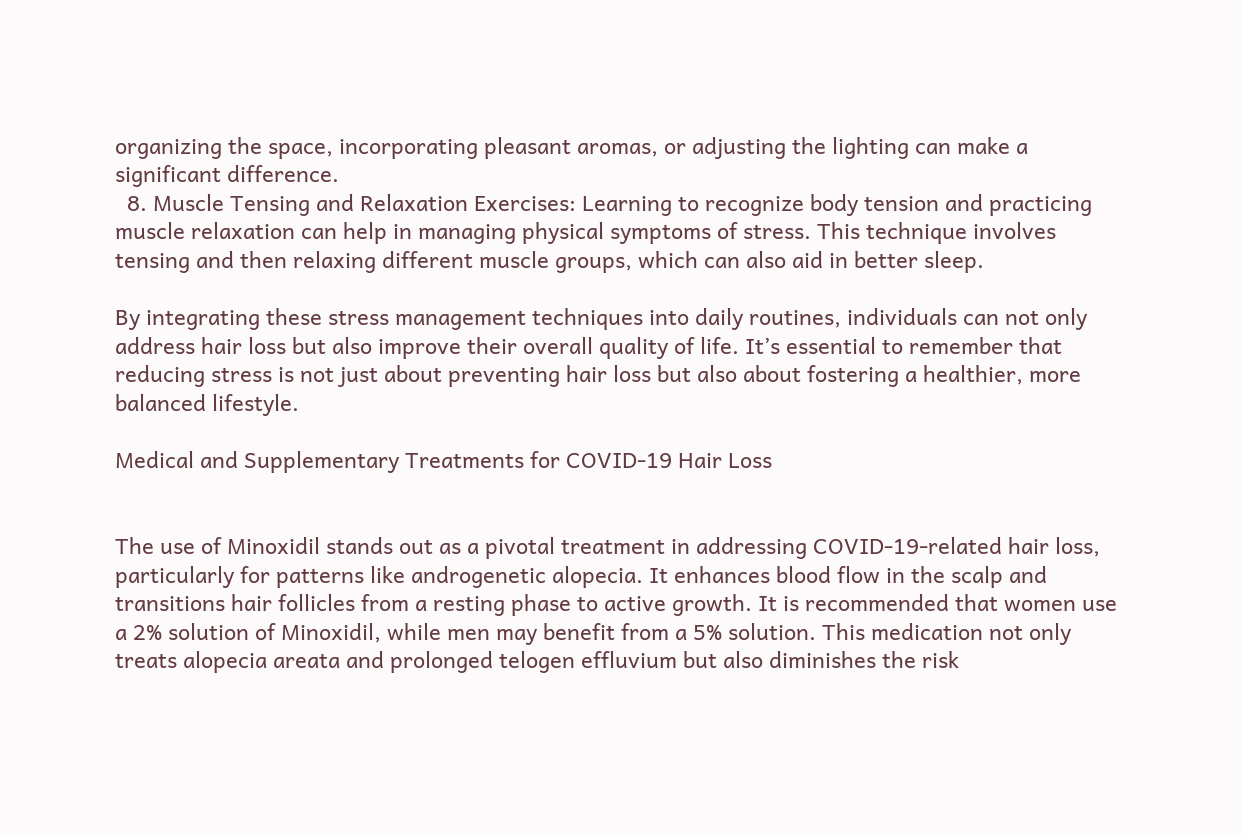organizing the space, incorporating pleasant aromas, or adjusting the lighting can make a significant difference.
  8. Muscle Tensing and Relaxation Exercises: Learning to recognize body tension and practicing muscle relaxation can help in managing physical symptoms of stress. This technique involves tensing and then relaxing different muscle groups, which can also aid in better sleep.

By integrating these stress management techniques into daily routines, individuals can not only address hair loss but also improve their overall quality of life. It’s essential to remember that reducing stress is not just about preventing hair loss but also about fostering a healthier, more balanced lifestyle.

Medical and Supplementary Treatments for COVID-19 Hair Loss


The use of Minoxidil stands out as a pivotal treatment in addressing COVID-19-related hair loss, particularly for patterns like androgenetic alopecia. It enhances blood flow in the scalp and transitions hair follicles from a resting phase to active growth. It is recommended that women use a 2% solution of Minoxidil, while men may benefit from a 5% solution. This medication not only treats alopecia areata and prolonged telogen effluvium but also diminishes the risk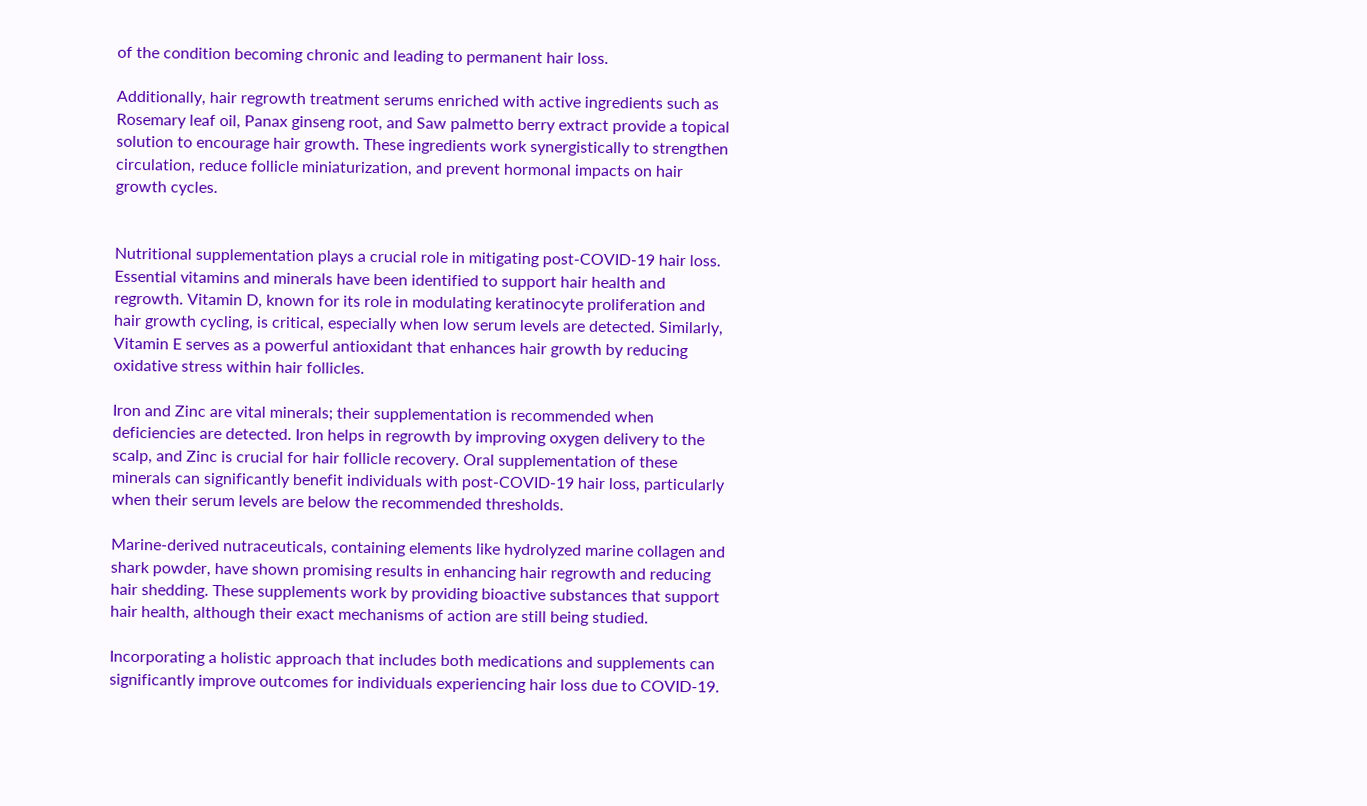of the condition becoming chronic and leading to permanent hair loss.

Additionally, hair regrowth treatment serums enriched with active ingredients such as Rosemary leaf oil, Panax ginseng root, and Saw palmetto berry extract provide a topical solution to encourage hair growth. These ingredients work synergistically to strengthen circulation, reduce follicle miniaturization, and prevent hormonal impacts on hair growth cycles.


Nutritional supplementation plays a crucial role in mitigating post-COVID-19 hair loss. Essential vitamins and minerals have been identified to support hair health and regrowth. Vitamin D, known for its role in modulating keratinocyte proliferation and hair growth cycling, is critical, especially when low serum levels are detected. Similarly, Vitamin E serves as a powerful antioxidant that enhances hair growth by reducing oxidative stress within hair follicles.

Iron and Zinc are vital minerals; their supplementation is recommended when deficiencies are detected. Iron helps in regrowth by improving oxygen delivery to the scalp, and Zinc is crucial for hair follicle recovery. Oral supplementation of these minerals can significantly benefit individuals with post-COVID-19 hair loss, particularly when their serum levels are below the recommended thresholds.

Marine-derived nutraceuticals, containing elements like hydrolyzed marine collagen and shark powder, have shown promising results in enhancing hair regrowth and reducing hair shedding. These supplements work by providing bioactive substances that support hair health, although their exact mechanisms of action are still being studied.

Incorporating a holistic approach that includes both medications and supplements can significantly improve outcomes for individuals experiencing hair loss due to COVID-19.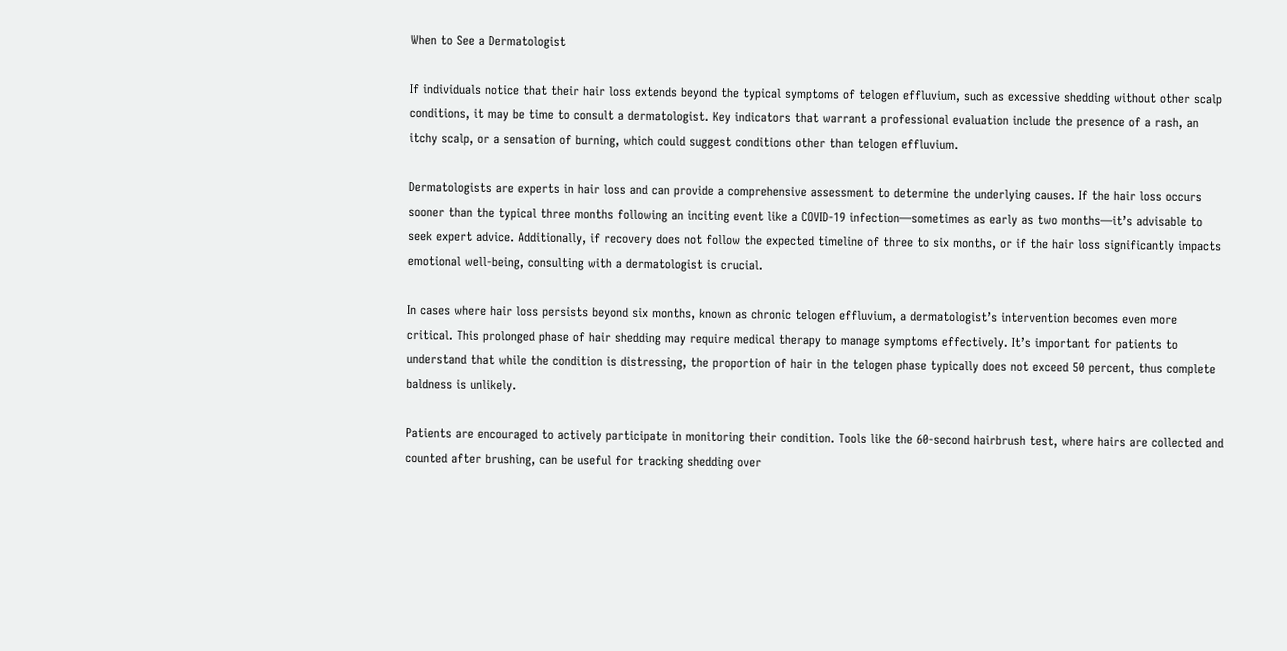When to See a Dermatologist

If individuals notice that their hair loss extends beyond the typical symptoms of telogen effluvium, such as excessive shedding without other scalp conditions, it may be time to consult a dermatologist. Key indicators that warrant a professional evaluation include the presence of a rash, an itchy scalp, or a sensation of burning, which could suggest conditions other than telogen effluvium.

Dermatologists are experts in hair loss and can provide a comprehensive assessment to determine the underlying causes. If the hair loss occurs sooner than the typical three months following an inciting event like a COVID-19 infection—sometimes as early as two months—it’s advisable to seek expert advice. Additionally, if recovery does not follow the expected timeline of three to six months, or if the hair loss significantly impacts emotional well-being, consulting with a dermatologist is crucial.

In cases where hair loss persists beyond six months, known as chronic telogen effluvium, a dermatologist’s intervention becomes even more critical. This prolonged phase of hair shedding may require medical therapy to manage symptoms effectively. It’s important for patients to understand that while the condition is distressing, the proportion of hair in the telogen phase typically does not exceed 50 percent, thus complete baldness is unlikely.

Patients are encouraged to actively participate in monitoring their condition. Tools like the 60-second hairbrush test, where hairs are collected and counted after brushing, can be useful for tracking shedding over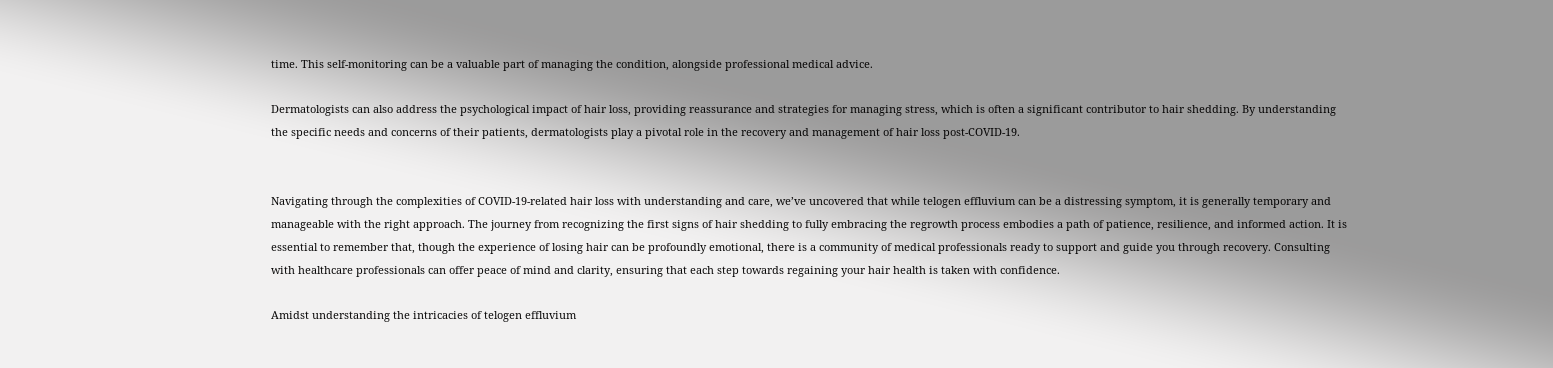time. This self-monitoring can be a valuable part of managing the condition, alongside professional medical advice.

Dermatologists can also address the psychological impact of hair loss, providing reassurance and strategies for managing stress, which is often a significant contributor to hair shedding. By understanding the specific needs and concerns of their patients, dermatologists play a pivotal role in the recovery and management of hair loss post-COVID-19.


Navigating through the complexities of COVID-19-related hair loss with understanding and care, we’ve uncovered that while telogen effluvium can be a distressing symptom, it is generally temporary and manageable with the right approach. The journey from recognizing the first signs of hair shedding to fully embracing the regrowth process embodies a path of patience, resilience, and informed action. It is essential to remember that, though the experience of losing hair can be profoundly emotional, there is a community of medical professionals ready to support and guide you through recovery. Consulting with healthcare professionals can offer peace of mind and clarity, ensuring that each step towards regaining your hair health is taken with confidence.

Amidst understanding the intricacies of telogen effluvium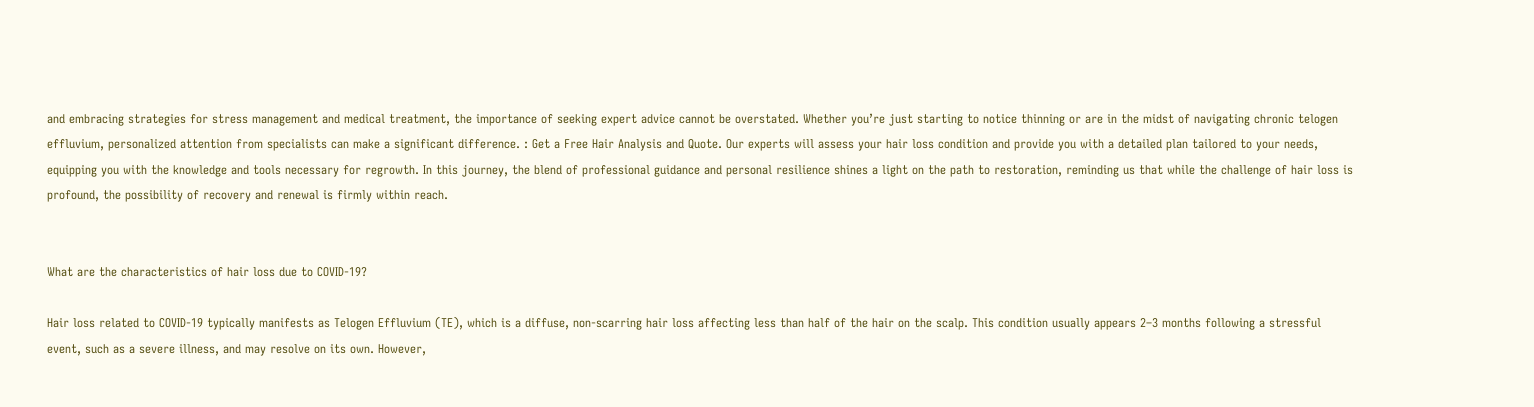and embracing strategies for stress management and medical treatment, the importance of seeking expert advice cannot be overstated. Whether you’re just starting to notice thinning or are in the midst of navigating chronic telogen effluvium, personalized attention from specialists can make a significant difference. : Get a Free Hair Analysis and Quote. Our experts will assess your hair loss condition and provide you with a detailed plan tailored to your needs, equipping you with the knowledge and tools necessary for regrowth. In this journey, the blend of professional guidance and personal resilience shines a light on the path to restoration, reminding us that while the challenge of hair loss is profound, the possibility of recovery and renewal is firmly within reach.


What are the characteristics of hair loss due to COVID-19?

Hair loss related to COVID-19 typically manifests as Telogen Effluvium (TE), which is a diffuse, non-scarring hair loss affecting less than half of the hair on the scalp. This condition usually appears 2–3 months following a stressful event, such as a severe illness, and may resolve on its own. However,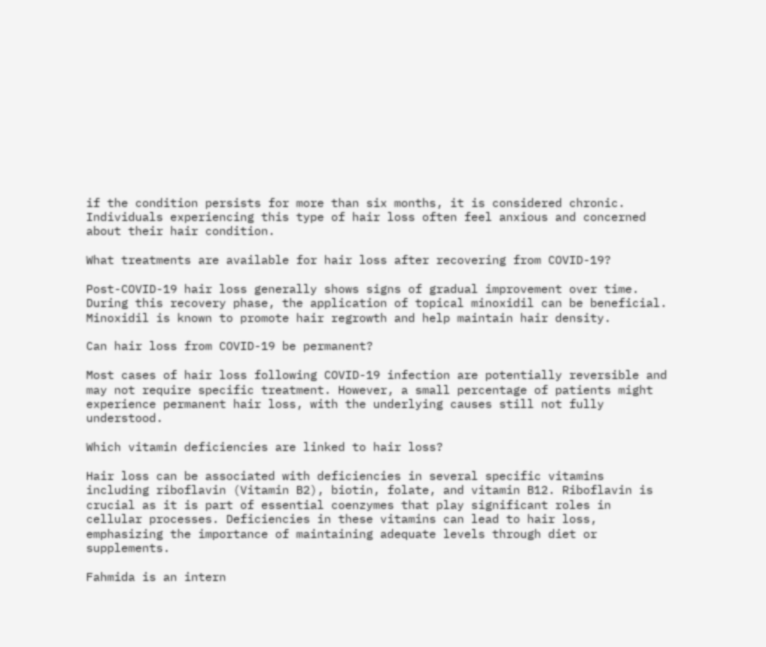if the condition persists for more than six months, it is considered chronic. Individuals experiencing this type of hair loss often feel anxious and concerned about their hair condition.

What treatments are available for hair loss after recovering from COVID-19?

Post-COVID-19 hair loss generally shows signs of gradual improvement over time. During this recovery phase, the application of topical minoxidil can be beneficial. Minoxidil is known to promote hair regrowth and help maintain hair density.

Can hair loss from COVID-19 be permanent?

Most cases of hair loss following COVID-19 infection are potentially reversible and may not require specific treatment. However, a small percentage of patients might experience permanent hair loss, with the underlying causes still not fully understood.

Which vitamin deficiencies are linked to hair loss?

Hair loss can be associated with deficiencies in several specific vitamins including riboflavin (Vitamin B2), biotin, folate, and vitamin B12. Riboflavin is crucial as it is part of essential coenzymes that play significant roles in cellular processes. Deficiencies in these vitamins can lead to hair loss, emphasizing the importance of maintaining adequate levels through diet or supplements.

Fahmida is an intern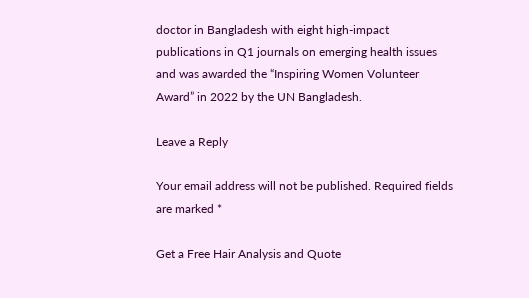doctor in Bangladesh with eight high-impact publications in Q1 journals on emerging health issues and was awarded the “Inspiring Women Volunteer Award” in 2022 by the UN Bangladesh.

Leave a Reply

Your email address will not be published. Required fields are marked *

Get a Free Hair Analysis and Quote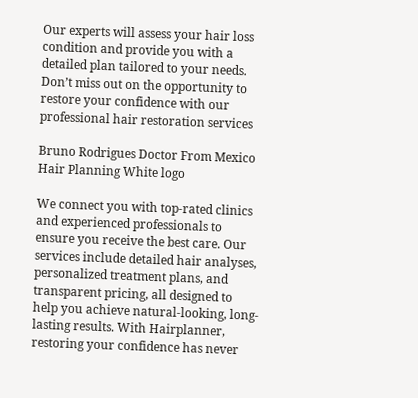Our experts will assess your hair loss condition and provide you with a detailed plan tailored to your needs. Don’t miss out on the opportunity to restore your confidence with our professional hair restoration services

Bruno Rodrigues Doctor From Mexico
Hair Planning White logo

We connect you with top-rated clinics and experienced professionals to ensure you receive the best care. Our services include detailed hair analyses, personalized treatment plans, and transparent pricing, all designed to help you achieve natural-looking, long-lasting results. With Hairplanner, restoring your confidence has never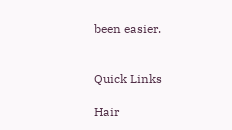been easier.


Quick Links

Hair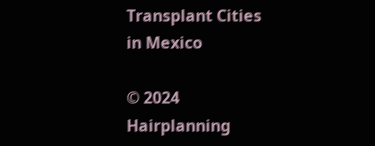Transplant Cities in Mexico

© 2024 Hairplanning